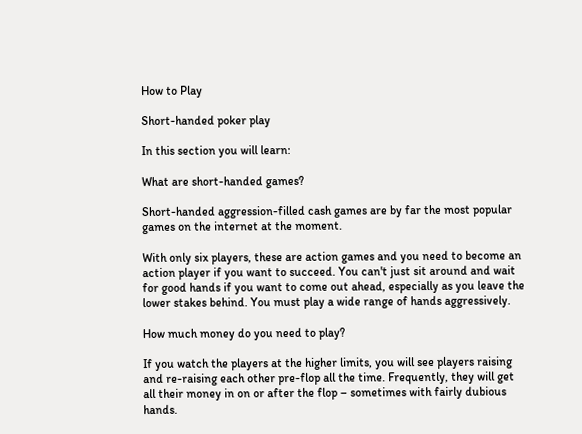How to Play

Short-handed poker play

In this section you will learn:

What are short-handed games?

Short-handed aggression-filled cash games are by far the most popular games on the internet at the moment.

With only six players, these are action games and you need to become an action player if you want to succeed. You can't just sit around and wait for good hands if you want to come out ahead, especially as you leave the lower stakes behind. You must play a wide range of hands aggressively.

How much money do you need to play?

If you watch the players at the higher limits, you will see players raising and re-raising each other pre-flop all the time. Frequently, they will get all their money in on or after the flop – sometimes with fairly dubious hands.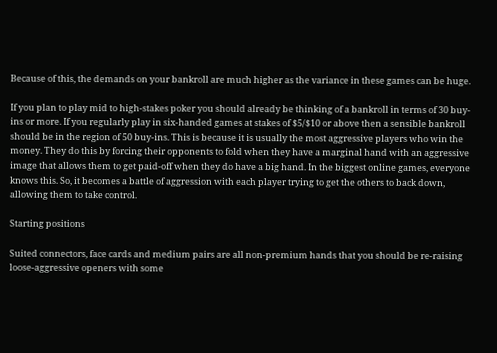Because of this, the demands on your bankroll are much higher as the variance in these games can be huge.

If you plan to play mid to high-stakes poker you should already be thinking of a bankroll in terms of 30 buy-ins or more. If you regularly play in six-handed games at stakes of $5/$10 or above then a sensible bankroll should be in the region of 50 buy-ins. This is because it is usually the most aggressive players who win the money. They do this by forcing their opponents to fold when they have a marginal hand with an aggressive image that allows them to get paid-off when they do have a big hand. In the biggest online games, everyone knows this. So, it becomes a battle of aggression with each player trying to get the others to back down, allowing them to take control.

Starting positions

Suited connectors, face cards and medium pairs are all non-premium hands that you should be re-raising loose-aggressive openers with some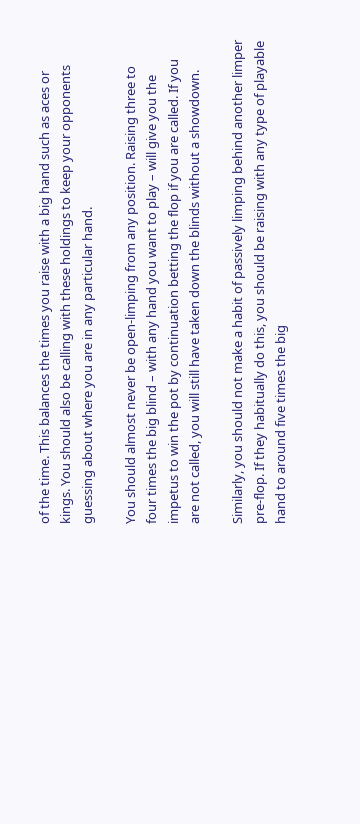of the time. This balances the times you raise with a big hand such as aces or kings. You should also be calling with these holdings to keep your opponents guessing about where you are in any particular hand.

You should almost never be open-limping from any position. Raising three to four times the big blind – with any hand you want to play – will give you the impetus to win the pot by continuation betting the flop if you are called. If you are not called, you will still have taken down the blinds without a showdown.

Similarly, you should not make a habit of passively limping behind another limper pre-flop. If they habitually do this, you should be raising with any type of playable hand to around five times the big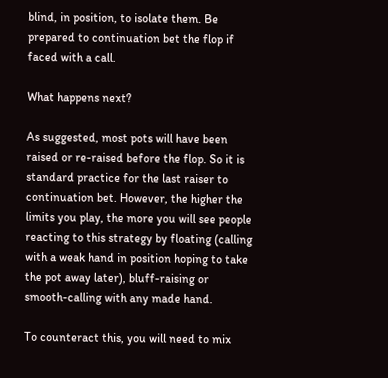blind, in position, to isolate them. Be prepared to continuation bet the flop if faced with a call.

What happens next?

As suggested, most pots will have been raised or re-raised before the flop. So it is standard practice for the last raiser to continuation bet. However, the higher the limits you play, the more you will see people reacting to this strategy by floating (calling with a weak hand in position hoping to take the pot away later), bluff-raising or smooth-calling with any made hand.

To counteract this, you will need to mix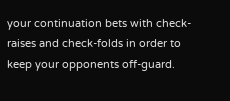your continuation bets with check-raises and check-folds in order to keep your opponents off-guard.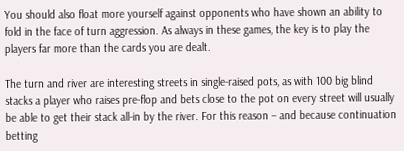You should also float more yourself against opponents who have shown an ability to fold in the face of turn aggression. As always in these games, the key is to play the players far more than the cards you are dealt.

The turn and river are interesting streets in single-raised pots, as with 100 big blind stacks a player who raises pre-flop and bets close to the pot on every street will usually be able to get their stack all-in by the river. For this reason – and because continuation betting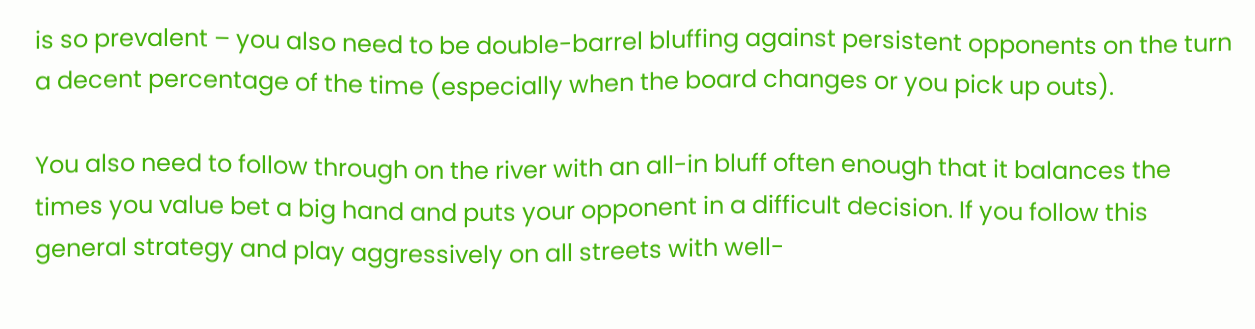is so prevalent – you also need to be double-barrel bluffing against persistent opponents on the turn a decent percentage of the time (especially when the board changes or you pick up outs).

You also need to follow through on the river with an all-in bluff often enough that it balances the times you value bet a big hand and puts your opponent in a difficult decision. If you follow this general strategy and play aggressively on all streets with well-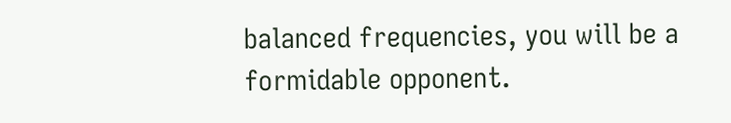balanced frequencies, you will be a formidable opponent.